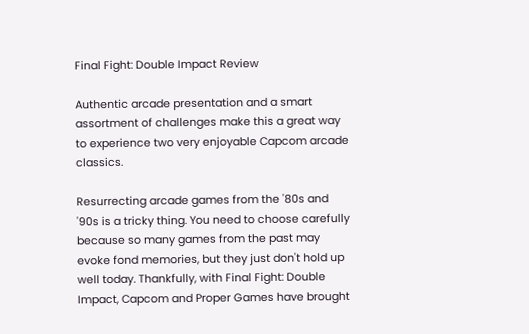Final Fight: Double Impact Review

Authentic arcade presentation and a smart assortment of challenges make this a great way to experience two very enjoyable Capcom arcade classics.

Resurrecting arcade games from the '80s and '90s is a tricky thing. You need to choose carefully because so many games from the past may evoke fond memories, but they just don't hold up well today. Thankfully, with Final Fight: Double Impact, Capcom and Proper Games have brought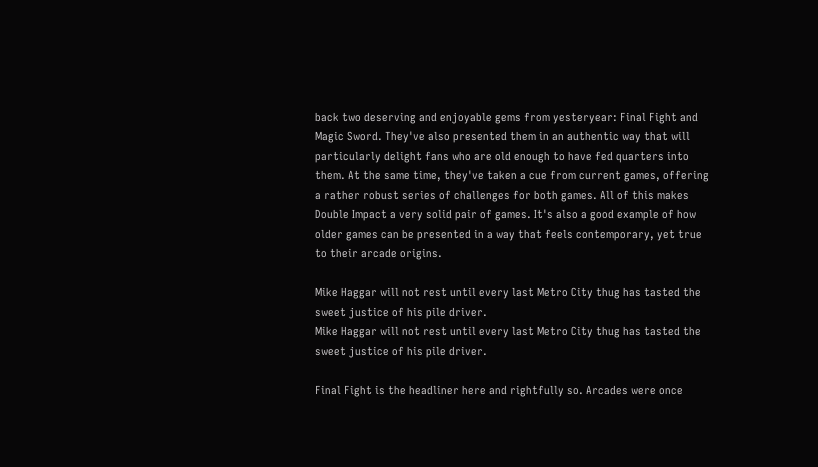back two deserving and enjoyable gems from yesteryear: Final Fight and Magic Sword. They've also presented them in an authentic way that will particularly delight fans who are old enough to have fed quarters into them. At the same time, they've taken a cue from current games, offering a rather robust series of challenges for both games. All of this makes Double Impact a very solid pair of games. It's also a good example of how older games can be presented in a way that feels contemporary, yet true to their arcade origins.

Mike Haggar will not rest until every last Metro City thug has tasted the sweet justice of his pile driver.
Mike Haggar will not rest until every last Metro City thug has tasted the sweet justice of his pile driver.

Final Fight is the headliner here and rightfully so. Arcades were once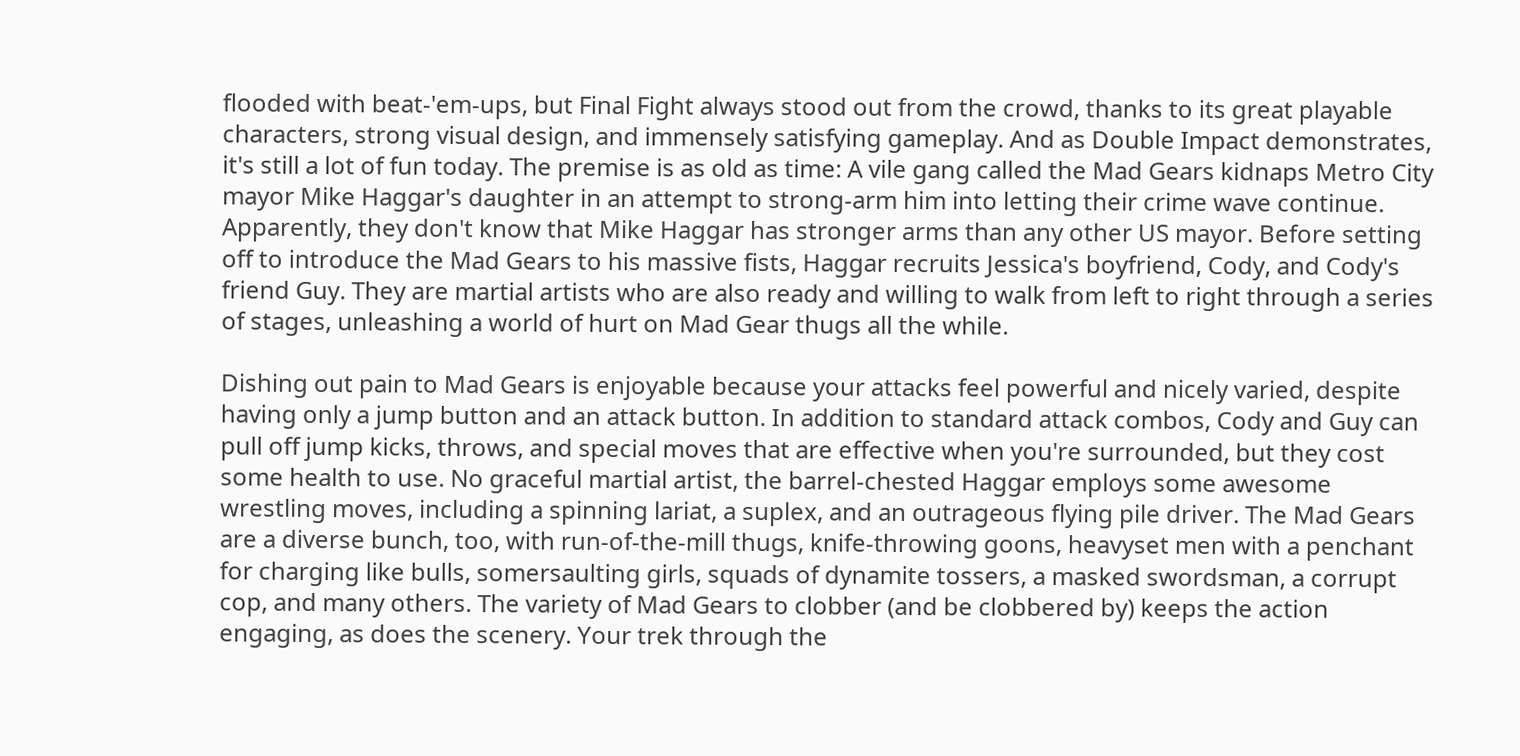flooded with beat-'em-ups, but Final Fight always stood out from the crowd, thanks to its great playable characters, strong visual design, and immensely satisfying gameplay. And as Double Impact demonstrates, it's still a lot of fun today. The premise is as old as time: A vile gang called the Mad Gears kidnaps Metro City mayor Mike Haggar's daughter in an attempt to strong-arm him into letting their crime wave continue. Apparently, they don't know that Mike Haggar has stronger arms than any other US mayor. Before setting off to introduce the Mad Gears to his massive fists, Haggar recruits Jessica's boyfriend, Cody, and Cody's friend Guy. They are martial artists who are also ready and willing to walk from left to right through a series of stages, unleashing a world of hurt on Mad Gear thugs all the while.

Dishing out pain to Mad Gears is enjoyable because your attacks feel powerful and nicely varied, despite having only a jump button and an attack button. In addition to standard attack combos, Cody and Guy can pull off jump kicks, throws, and special moves that are effective when you're surrounded, but they cost some health to use. No graceful martial artist, the barrel-chested Haggar employs some awesome wrestling moves, including a spinning lariat, a suplex, and an outrageous flying pile driver. The Mad Gears are a diverse bunch, too, with run-of-the-mill thugs, knife-throwing goons, heavyset men with a penchant for charging like bulls, somersaulting girls, squads of dynamite tossers, a masked swordsman, a corrupt cop, and many others. The variety of Mad Gears to clobber (and be clobbered by) keeps the action engaging, as does the scenery. Your trek through the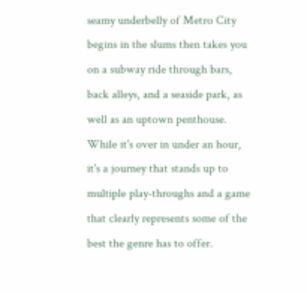seamy underbelly of Metro City begins in the slums then takes you on a subway ride through bars, back alleys, and a seaside park, as well as an uptown penthouse. While it's over in under an hour, it's a journey that stands up to multiple play-throughs and a game that clearly represents some of the best the genre has to offer.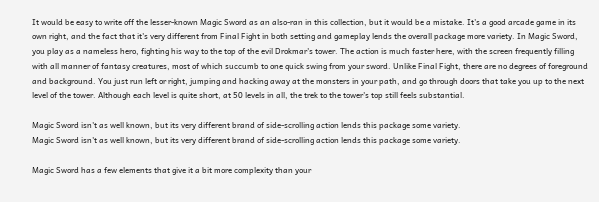It would be easy to write off the lesser-known Magic Sword as an also-ran in this collection, but it would be a mistake. It's a good arcade game in its own right, and the fact that it's very different from Final Fight in both setting and gameplay lends the overall package more variety. In Magic Sword, you play as a nameless hero, fighting his way to the top of the evil Drokmar's tower. The action is much faster here, with the screen frequently filling with all manner of fantasy creatures, most of which succumb to one quick swing from your sword. Unlike Final Fight, there are no degrees of foreground and background. You just run left or right, jumping and hacking away at the monsters in your path, and go through doors that take you up to the next level of the tower. Although each level is quite short, at 50 levels in all, the trek to the tower's top still feels substantial.

Magic Sword isn't as well known, but its very different brand of side-scrolling action lends this package some variety.
Magic Sword isn't as well known, but its very different brand of side-scrolling action lends this package some variety.

Magic Sword has a few elements that give it a bit more complexity than your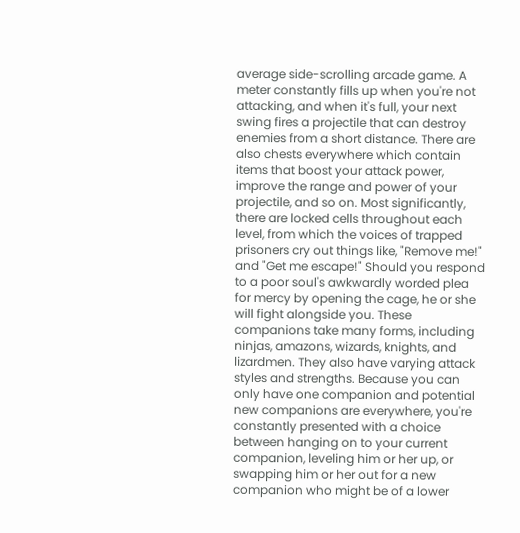average side-scrolling arcade game. A meter constantly fills up when you're not attacking, and when it's full, your next swing fires a projectile that can destroy enemies from a short distance. There are also chests everywhere which contain items that boost your attack power, improve the range and power of your projectile, and so on. Most significantly, there are locked cells throughout each level, from which the voices of trapped prisoners cry out things like, "Remove me!" and "Get me escape!" Should you respond to a poor soul's awkwardly worded plea for mercy by opening the cage, he or she will fight alongside you. These companions take many forms, including ninjas, amazons, wizards, knights, and lizardmen. They also have varying attack styles and strengths. Because you can only have one companion and potential new companions are everywhere, you're constantly presented with a choice between hanging on to your current companion, leveling him or her up, or swapping him or her out for a new companion who might be of a lower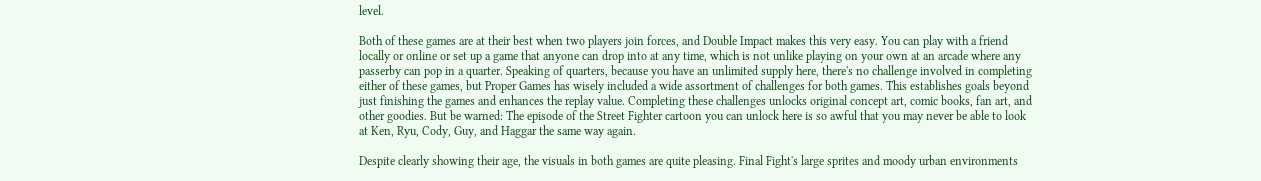level.

Both of these games are at their best when two players join forces, and Double Impact makes this very easy. You can play with a friend locally or online or set up a game that anyone can drop into at any time, which is not unlike playing on your own at an arcade where any passerby can pop in a quarter. Speaking of quarters, because you have an unlimited supply here, there's no challenge involved in completing either of these games, but Proper Games has wisely included a wide assortment of challenges for both games. This establishes goals beyond just finishing the games and enhances the replay value. Completing these challenges unlocks original concept art, comic books, fan art, and other goodies. But be warned: The episode of the Street Fighter cartoon you can unlock here is so awful that you may never be able to look at Ken, Ryu, Cody, Guy, and Haggar the same way again.

Despite clearly showing their age, the visuals in both games are quite pleasing. Final Fight's large sprites and moody urban environments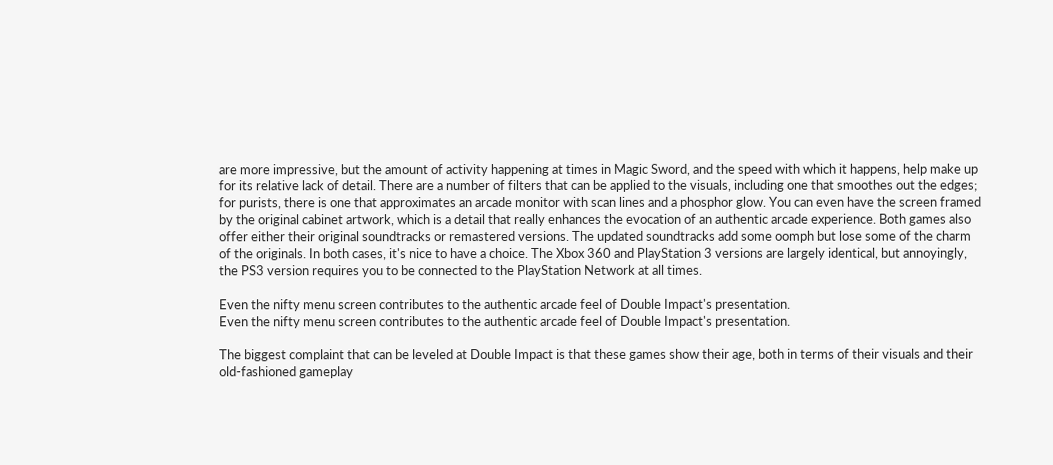are more impressive, but the amount of activity happening at times in Magic Sword, and the speed with which it happens, help make up for its relative lack of detail. There are a number of filters that can be applied to the visuals, including one that smoothes out the edges; for purists, there is one that approximates an arcade monitor with scan lines and a phosphor glow. You can even have the screen framed by the original cabinet artwork, which is a detail that really enhances the evocation of an authentic arcade experience. Both games also offer either their original soundtracks or remastered versions. The updated soundtracks add some oomph but lose some of the charm of the originals. In both cases, it's nice to have a choice. The Xbox 360 and PlayStation 3 versions are largely identical, but annoyingly, the PS3 version requires you to be connected to the PlayStation Network at all times.

Even the nifty menu screen contributes to the authentic arcade feel of Double Impact's presentation.
Even the nifty menu screen contributes to the authentic arcade feel of Double Impact's presentation.

The biggest complaint that can be leveled at Double Impact is that these games show their age, both in terms of their visuals and their old-fashioned gameplay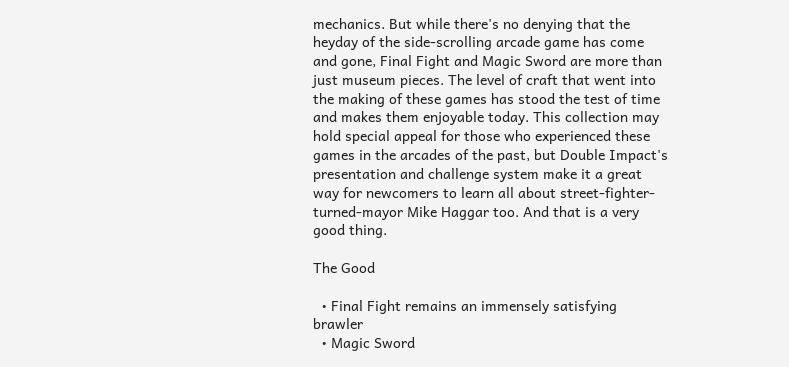mechanics. But while there's no denying that the heyday of the side-scrolling arcade game has come and gone, Final Fight and Magic Sword are more than just museum pieces. The level of craft that went into the making of these games has stood the test of time and makes them enjoyable today. This collection may hold special appeal for those who experienced these games in the arcades of the past, but Double Impact's presentation and challenge system make it a great way for newcomers to learn all about street-fighter-turned-mayor Mike Haggar too. And that is a very good thing.

The Good

  • Final Fight remains an immensely satisfying brawler
  • Magic Sword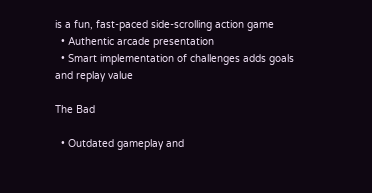is a fun, fast-paced side-scrolling action game
  • Authentic arcade presentation
  • Smart implementation of challenges adds goals and replay value

The Bad

  • Outdated gameplay and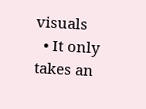visuals
  • It only takes an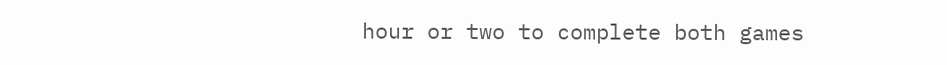hour or two to complete both games